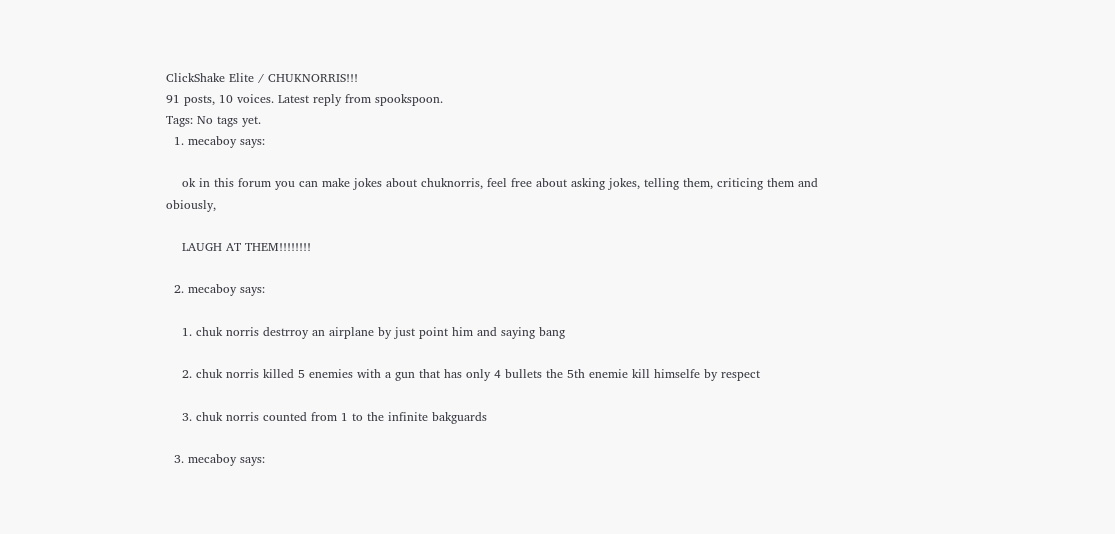ClickShake Elite / CHUKNORRIS!!!
91 posts, 10 voices. Latest reply from spookspoon.
Tags: No tags yet.
  1. mecaboy says:

    ok in this forum you can make jokes about chuknorris, feel free about asking jokes, telling them, criticing them and obiously,

    LAUGH AT THEM!!!!!!!!

  2. mecaboy says:

    1. chuk norris destrroy an airplane by just point him and saying bang

    2. chuk norris killed 5 enemies with a gun that has only 4 bullets the 5th enemie kill himselfe by respect

    3. chuk norris counted from 1 to the infinite bakguards

  3. mecaboy says: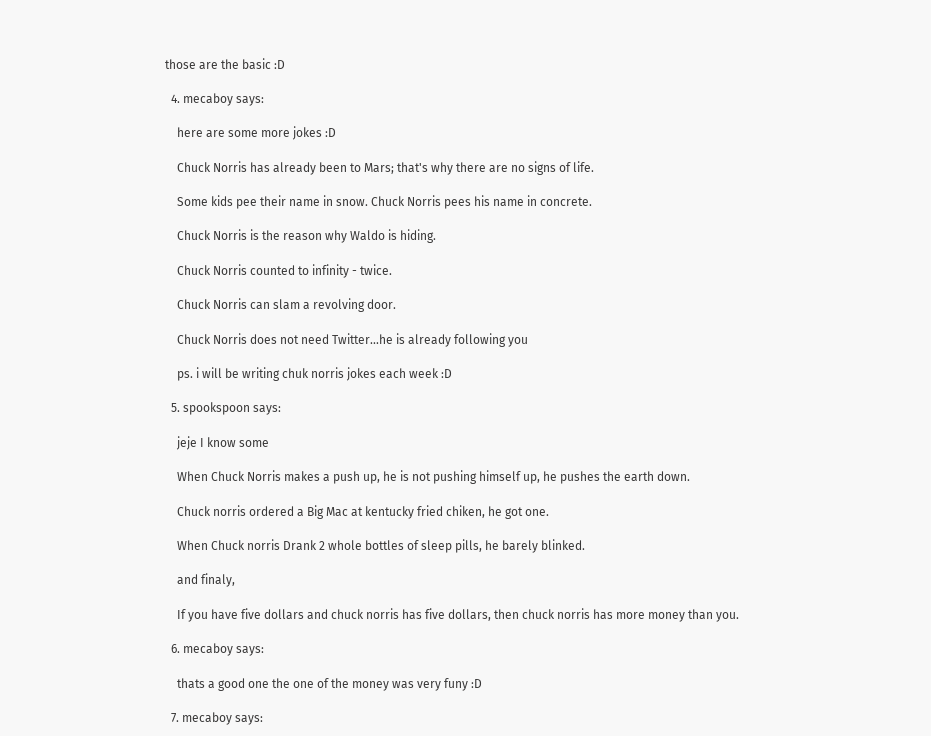those are the basic :D

  4. mecaboy says:

    here are some more jokes :D

    Chuck Norris has already been to Mars; that's why there are no signs of life.

    Some kids pee their name in snow. Chuck Norris pees his name in concrete.

    Chuck Norris is the reason why Waldo is hiding.

    Chuck Norris counted to infinity - twice.

    Chuck Norris can slam a revolving door.

    Chuck Norris does not need Twitter...he is already following you

    ps. i will be writing chuk norris jokes each week :D

  5. spookspoon says:

    jeje I know some

    When Chuck Norris makes a push up, he is not pushing himself up, he pushes the earth down.

    Chuck norris ordered a Big Mac at kentucky fried chiken, he got one.

    When Chuck norris Drank 2 whole bottles of sleep pills, he barely blinked.

    and finaly,

    If you have five dollars and chuck norris has five dollars, then chuck norris has more money than you.

  6. mecaboy says:

    thats a good one the one of the money was very funy :D

  7. mecaboy says: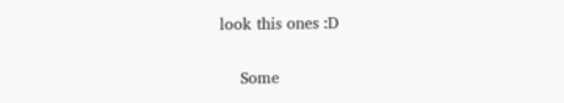look this ones :D

    Some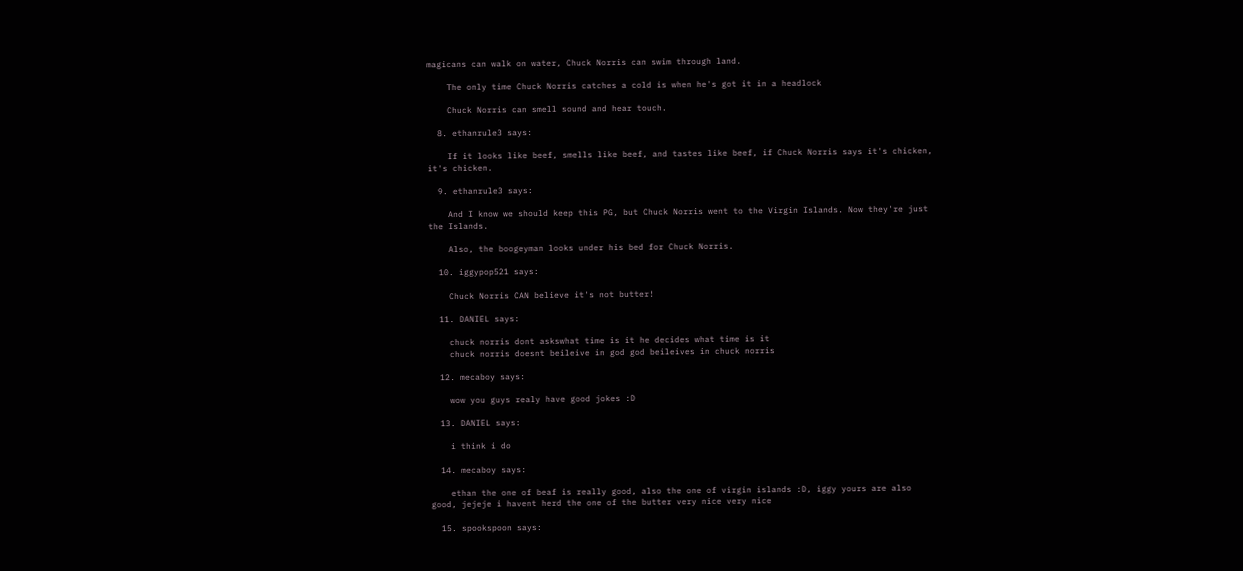magicans can walk on water, Chuck Norris can swim through land.

    The only time Chuck Norris catches a cold is when he's got it in a headlock

    Chuck Norris can smell sound and hear touch.

  8. ethanrule3 says:

    If it looks like beef, smells like beef, and tastes like beef, if Chuck Norris says it's chicken, it's chicken.

  9. ethanrule3 says:

    And I know we should keep this PG, but Chuck Norris went to the Virgin Islands. Now they're just the Islands.

    Also, the boogeyman looks under his bed for Chuck Norris.

  10. iggypop521 says:

    Chuck Norris CAN believe it's not butter!

  11. DANIEL says:

    chuck norris dont askswhat time is it he decides what time is it
    chuck norris doesnt beileive in god god beileives in chuck norris

  12. mecaboy says:

    wow you guys realy have good jokes :D

  13. DANIEL says:

    i think i do

  14. mecaboy says:

    ethan the one of beaf is really good, also the one of virgin islands :D, iggy yours are also good, jejeje i havent herd the one of the butter very nice very nice

  15. spookspoon says: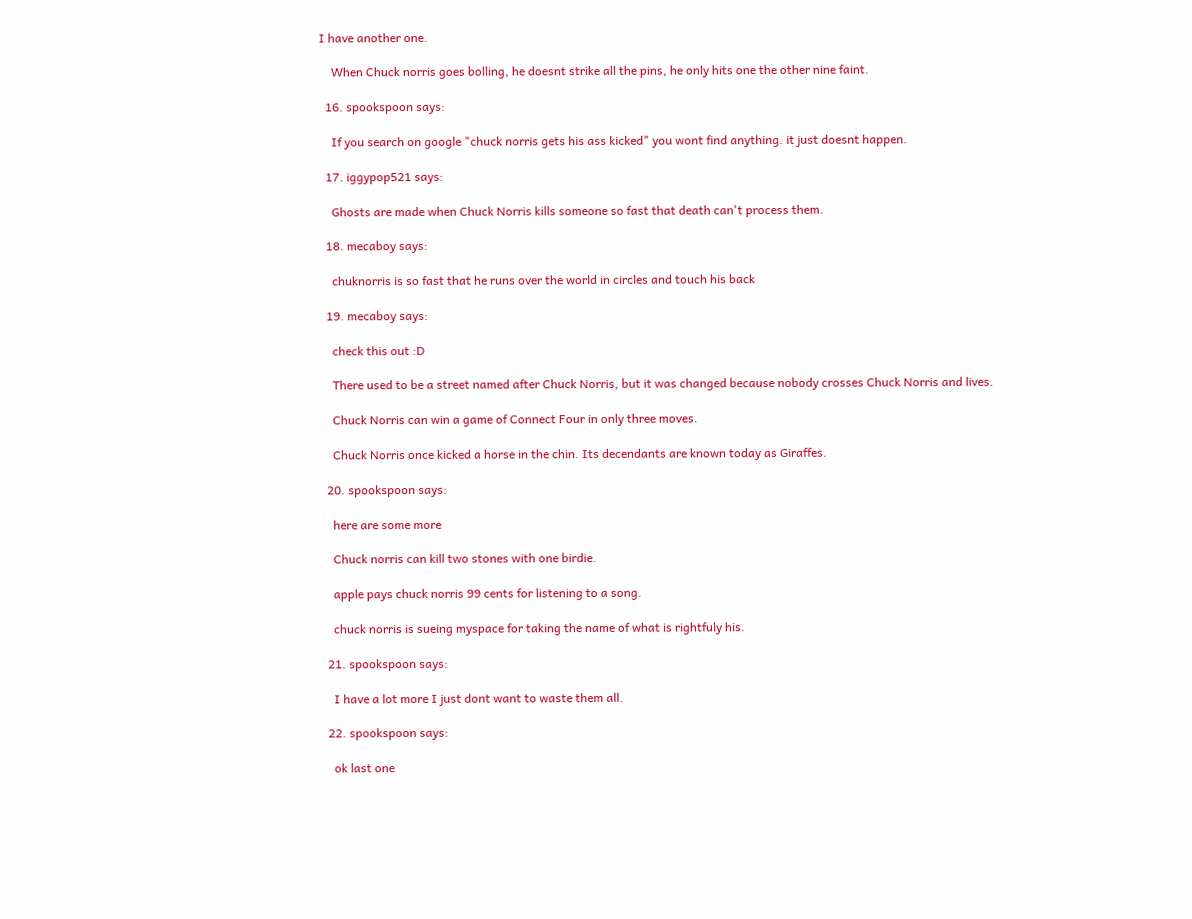I have another one.

    When Chuck norris goes bolling, he doesnt strike all the pins, he only hits one the other nine faint.

  16. spookspoon says:

    If you search on google "chuck norris gets his ass kicked" you wont find anything. it just doesnt happen.

  17. iggypop521 says:

    Ghosts are made when Chuck Norris kills someone so fast that death can't process them.

  18. mecaboy says:

    chuknorris is so fast that he runs over the world in circles and touch his back

  19. mecaboy says:

    check this out :D

    There used to be a street named after Chuck Norris, but it was changed because nobody crosses Chuck Norris and lives.

    Chuck Norris can win a game of Connect Four in only three moves.

    Chuck Norris once kicked a horse in the chin. Its decendants are known today as Giraffes.

  20. spookspoon says:

    here are some more

    Chuck norris can kill two stones with one birdie.

    apple pays chuck norris 99 cents for listening to a song.

    chuck norris is sueing myspace for taking the name of what is rightfuly his.

  21. spookspoon says:

    I have a lot more I just dont want to waste them all.

  22. spookspoon says:

    ok last one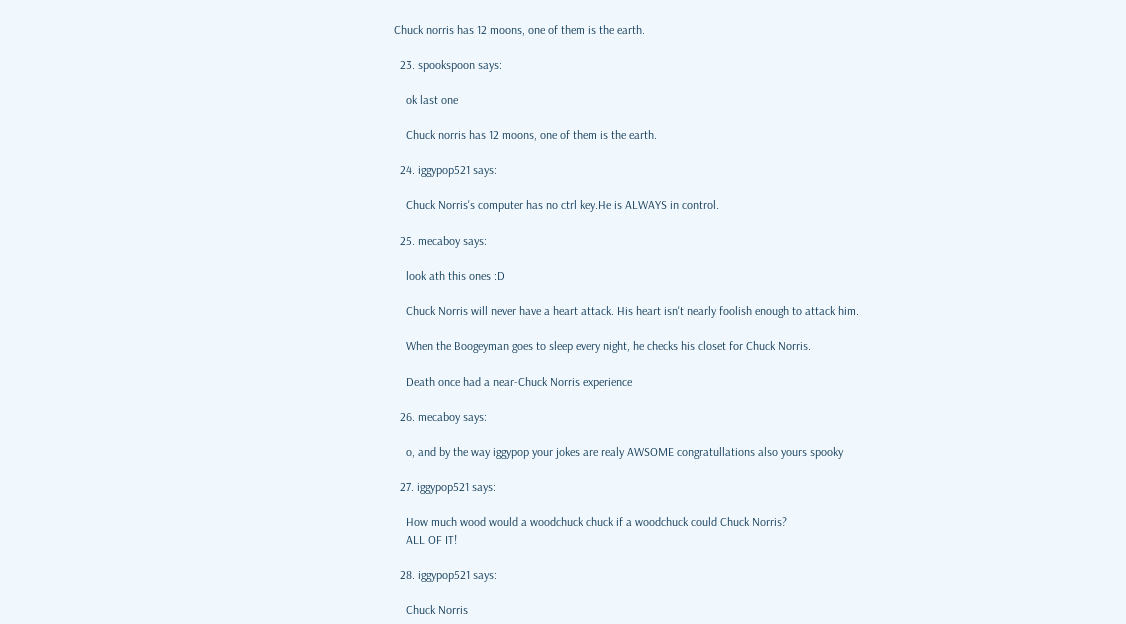Chuck norris has 12 moons, one of them is the earth.

  23. spookspoon says:

    ok last one

    Chuck norris has 12 moons, one of them is the earth.

  24. iggypop521 says:

    Chuck Norris's computer has no ctrl key.He is ALWAYS in control.

  25. mecaboy says:

    look ath this ones :D

    Chuck Norris will never have a heart attack. His heart isn't nearly foolish enough to attack him.

    When the Boogeyman goes to sleep every night, he checks his closet for Chuck Norris.

    Death once had a near-Chuck Norris experience

  26. mecaboy says:

    o, and by the way iggypop your jokes are realy AWSOME congratullations also yours spooky

  27. iggypop521 says:

    How much wood would a woodchuck chuck if a woodchuck could Chuck Norris?
    ALL OF IT!

  28. iggypop521 says:

    Chuck Norris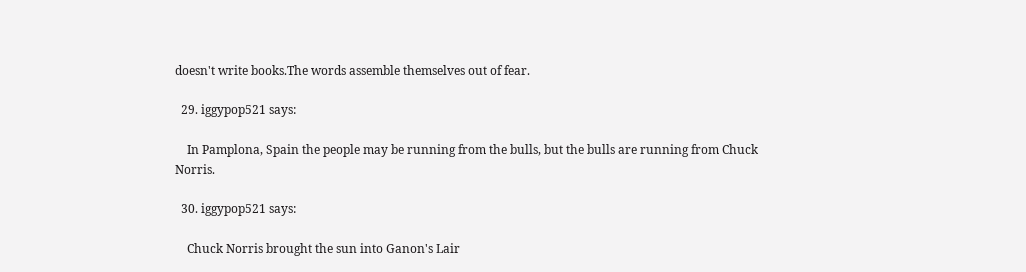doesn't write books.The words assemble themselves out of fear.

  29. iggypop521 says:

    In Pamplona, Spain the people may be running from the bulls, but the bulls are running from Chuck Norris.

  30. iggypop521 says:

    Chuck Norris brought the sun into Ganon's Lair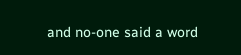and no-one said a word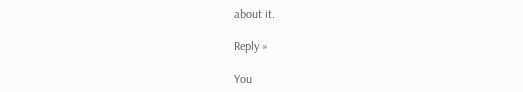about it.

Reply »

You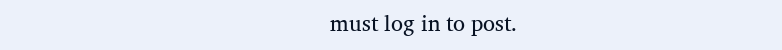must log in to post.